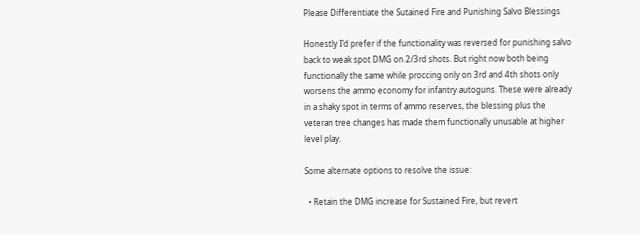Please Differentiate the Sutained Fire and Punishing Salvo Blessings

Honestly I’d prefer if the functionality was reversed for punishing salvo back to weak spot DMG on 2/3rd shots. But right now both being functionally the same while proccing only on 3rd and 4th shots only worsens the ammo economy for infantry autoguns. These were already in a shaky spot in terms of ammo reserves, the blessing plus the veteran tree changes has made them functionally unusable at higher level play.

Some alternate options to resolve the issue:

  • Retain the DMG increase for Sustained Fire, but revert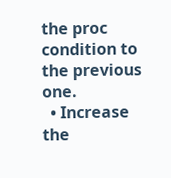the proc condition to the previous one.
  • Increase the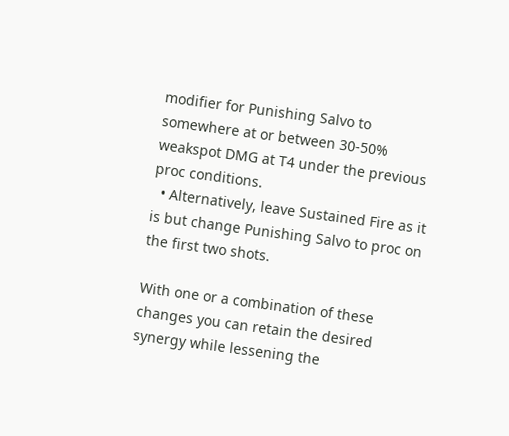modifier for Punishing Salvo to somewhere at or between 30-50% weakspot DMG at T4 under the previous proc conditions.
  • Alternatively, leave Sustained Fire as it is but change Punishing Salvo to proc on the first two shots.

With one or a combination of these changes you can retain the desired synergy while lessening the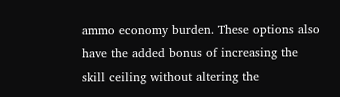ammo economy burden. These options also have the added bonus of increasing the skill ceiling without altering the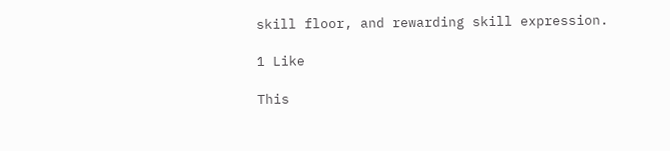skill floor, and rewarding skill expression.

1 Like

This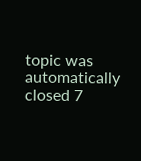topic was automatically closed 7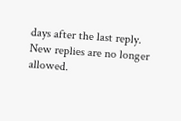days after the last reply. New replies are no longer allowed.